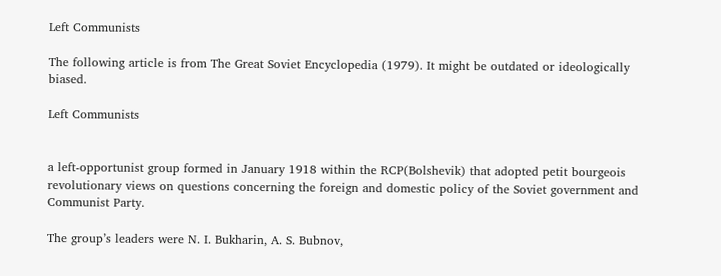Left Communists

The following article is from The Great Soviet Encyclopedia (1979). It might be outdated or ideologically biased.

Left Communists


a left-opportunist group formed in January 1918 within the RCP(Bolshevik) that adopted petit bourgeois revolutionary views on questions concerning the foreign and domestic policy of the Soviet government and Communist Party.

The group’s leaders were N. I. Bukharin, A. S. Bubnov,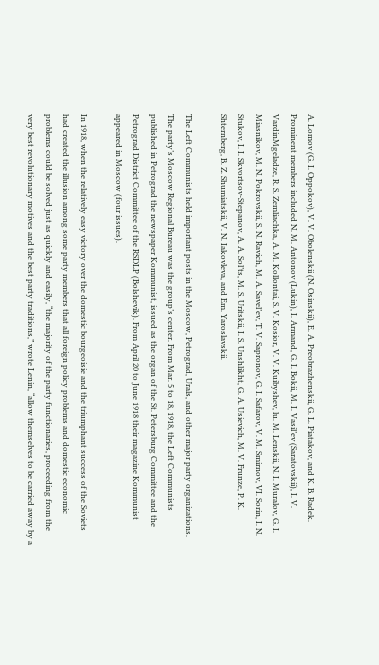A. Lomov (G. I. Oppokov), V. V. Obolenskii (N. Osinskii), E. A. Preobrazhenskii, G. L. Piatakov, and K. B. Radek. Prominent members included N. M. Antonov (Lukin), I. Armand, G. I. Bokii, M. I. Vasil’ev (Saratovskii), I. V. VardinMgeladze, R. S. Zemliachka, A. M. Kollontai, S. V. Kosior, V. V. Kuibyshev, lu. M. Lenskii, N. I. Muralov, G. I. Miasnikov, M. N. Pokrovskii, S. N. Ravich, M. A. Savel’ev, T. V. Sapronov, G. I. Safarov, V. M. Smirnov, VI. Sorin, I. N. Stukov, I. I. Skvortsov-Stepanov, A. A. Sol’ts, M. S. Uritskii, I. S. Unshlikht, G. A. Usievich, M. V. Frunze, P. K. Shternberg, B. Z. Shumiatskii, V. N. Iakovleva, and Em. Yaroslavskii.

The Left Communists held important posts in the Moscow, Petrograd, Urals, and other major party organizations. The party’s Moscow Regional Bureau was the group’s center. From Mar. 5 to 18, 1918, the Left Communists published in Petrograd the newspaper Kommunist, issued as the organ of the St. Petersburg Committee and the Petrograd District Committee of the RSDLP (Bolshevik). From April 20 to June 1918 their magazine Kommunist appeared in Moscow (four issues).

In 1918, when the relatively easy victory over the domestic bourgeoisie and the triumphant success of the Soviets had created the illusion among some party members that all foreign policy problems and domestic economic problems could be solved just as quickly and easily, “the majority of the party functionaries, proceeding from the very best revolutionary motives and the best party traditions,” wrote Lenin, “allow themselves to be carried away by a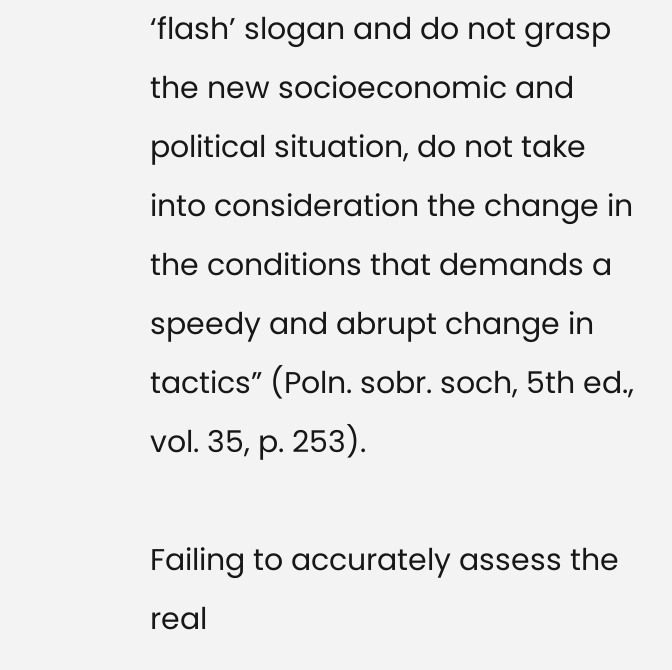‘flash’ slogan and do not grasp the new socioeconomic and political situation, do not take into consideration the change in the conditions that demands a speedy and abrupt change in tactics” (Poln. sobr. soch, 5th ed., vol. 35, p. 253).

Failing to accurately assess the real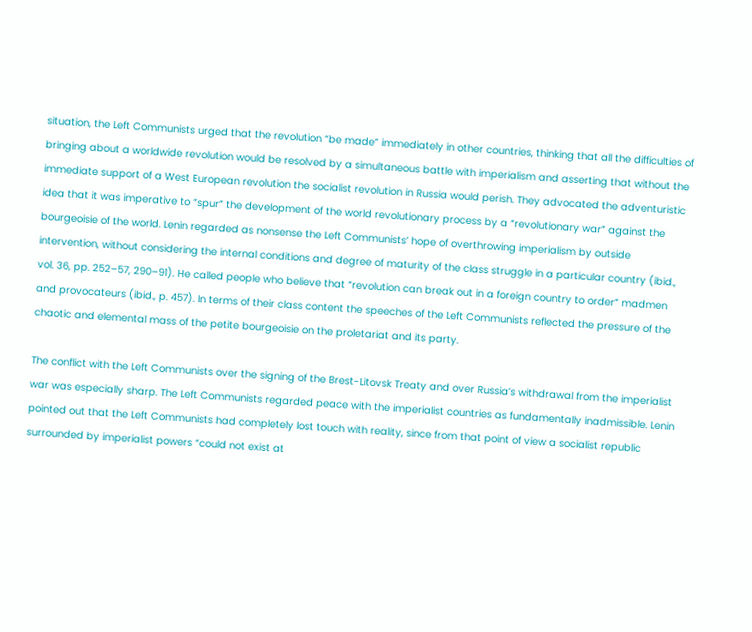situation, the Left Communists urged that the revolution “be made” immediately in other countries, thinking that all the difficulties of bringing about a worldwide revolution would be resolved by a simultaneous battle with imperialism and asserting that without the immediate support of a West European revolution the socialist revolution in Russia would perish. They advocated the adventuristic idea that it was imperative to “spur” the development of the world revolutionary process by a “revolutionary war” against the bourgeoisie of the world. Lenin regarded as nonsense the Left Communists’ hope of overthrowing imperialism by outside intervention, without considering the internal conditions and degree of maturity of the class struggle in a particular country (ibid., vol. 36, pp. 252–57, 290–91). He called people who believe that “revolution can break out in a foreign country to order” madmen and provocateurs (ibid., p. 457). In terms of their class content the speeches of the Left Communists reflected the pressure of the chaotic and elemental mass of the petite bourgeoisie on the proletariat and its party.

The conflict with the Left Communists over the signing of the Brest-Litovsk Treaty and over Russia’s withdrawal from the imperialist war was especially sharp. The Left Communists regarded peace with the imperialist countries as fundamentally inadmissible. Lenin pointed out that the Left Communists had completely lost touch with reality, since from that point of view a socialist republic surrounded by imperialist powers “could not exist at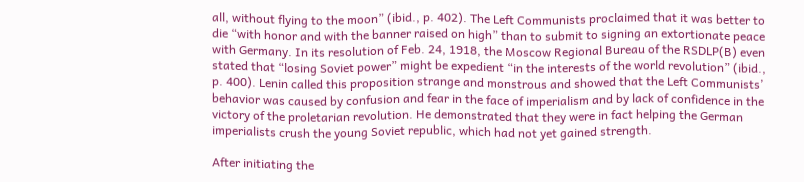all, without flying to the moon” (ibid., p. 402). The Left Communists proclaimed that it was better to die “with honor and with the banner raised on high” than to submit to signing an extortionate peace with Germany. In its resolution of Feb. 24, 1918, the Moscow Regional Bureau of the RSDLP(B) even stated that “losing Soviet power” might be expedient “in the interests of the world revolution” (ibid., p. 400). Lenin called this proposition strange and monstrous and showed that the Left Communists’ behavior was caused by confusion and fear in the face of imperialism and by lack of confidence in the victory of the proletarian revolution. He demonstrated that they were in fact helping the German imperialists crush the young Soviet republic, which had not yet gained strength.

After initiating the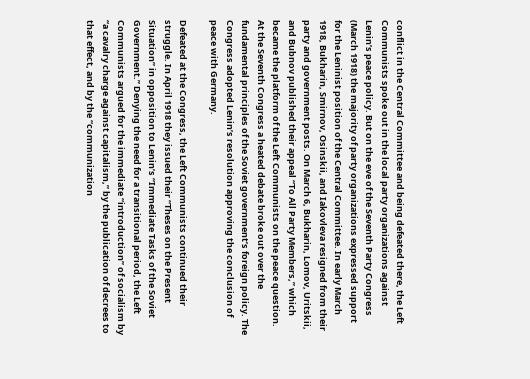conflict in the Central Committee and being defeated there, the Left Communists spoke out in the local party organizations against Lenin’s peace policy. But on the eve of the Seventh Party Congress (March 1918) the majority of party organizations expressed support for the Leninist position of the Central Committee. In early March 1918, Bukharin, Smirnov, Osinskii, and Iakovleva resigned from their party and government posts. On March 6, Bukharin, Lomov, Uritskii, and Bubnov published their appeal “To All Party Members,” which became the platform of the Left Communists on the peace question. At the Seventh Congress a heated debate broke out over the fundamental principles of the Soviet government’s foreign policy. The Congress adopted Lenin’s resolution approving the conclusion of peace with Germany.

Defeated at the Congress, the Left Communists continued their struggle. In April 1918 they issued their “Theses on the Present Situation” in opposition to Lenin’s “Immediate Tasks of the Soviet Government.” Denying the need for a transitional period, the Left Communists argued for the immediate “introduction” of socialism by “a cavalry charge against capitalism,” by the publication of decrees to that effect, and by the “communization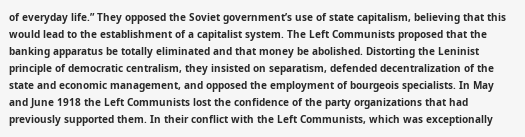of everyday life.” They opposed the Soviet government’s use of state capitalism, believing that this would lead to the establishment of a capitalist system. The Left Communists proposed that the banking apparatus be totally eliminated and that money be abolished. Distorting the Leninist principle of democratic centralism, they insisted on separatism, defended decentralization of the state and economic management, and opposed the employment of bourgeois specialists. In May and June 1918 the Left Communists lost the confidence of the party organizations that had previously supported them. In their conflict with the Left Communists, which was exceptionally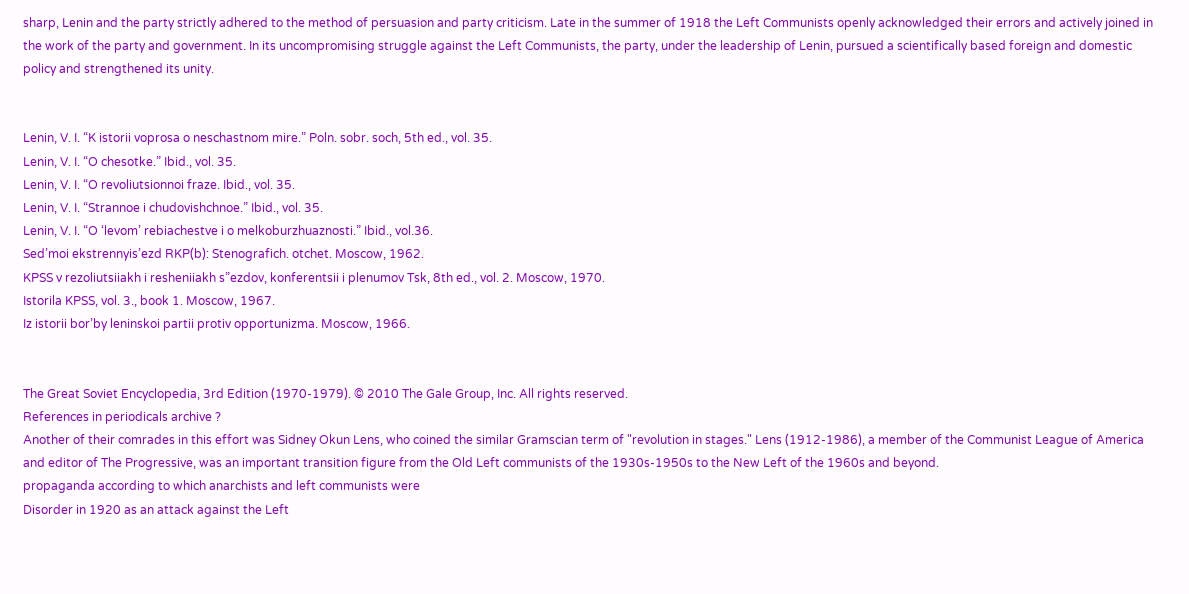sharp, Lenin and the party strictly adhered to the method of persuasion and party criticism. Late in the summer of 1918 the Left Communists openly acknowledged their errors and actively joined in the work of the party and government. In its uncompromising struggle against the Left Communists, the party, under the leadership of Lenin, pursued a scientifically based foreign and domestic policy and strengthened its unity.


Lenin, V. I. “K istorii voprosa o neschastnom mire.” Poln. sobr. soch, 5th ed., vol. 35.
Lenin, V. I. “O chesotke.” Ibid., vol. 35.
Lenin, V. I. “O revoliutsionnoi fraze. Ibid., vol. 35.
Lenin, V. I. “Strannoe i chudovishchnoe.” Ibid., vol. 35.
Lenin, V. I. “O ‘levom’ rebiachestve i o melkoburzhuaznosti.” Ibid., vol.36.
Sed’moi ekstrennyis’ezd RKP(b): Stenografich. otchet. Moscow, 1962.
KPSS v rezoliutsiiakh i resheniiakh s”ezdov, konferentsii i plenumov Tsk, 8th ed., vol. 2. Moscow, 1970.
Istorila KPSS, vol. 3., book 1. Moscow, 1967.
Iz istorii bor’by leninskoi partii protiv opportunizma. Moscow, 1966.


The Great Soviet Encyclopedia, 3rd Edition (1970-1979). © 2010 The Gale Group, Inc. All rights reserved.
References in periodicals archive ?
Another of their comrades in this effort was Sidney Okun Lens, who coined the similar Gramscian term of "revolution in stages." Lens (1912-1986), a member of the Communist League of America and editor of The Progressive, was an important transition figure from the Old Left communists of the 1930s-1950s to the New Left of the 1960s and beyond.
propaganda according to which anarchists and left communists were
Disorder in 1920 as an attack against the Left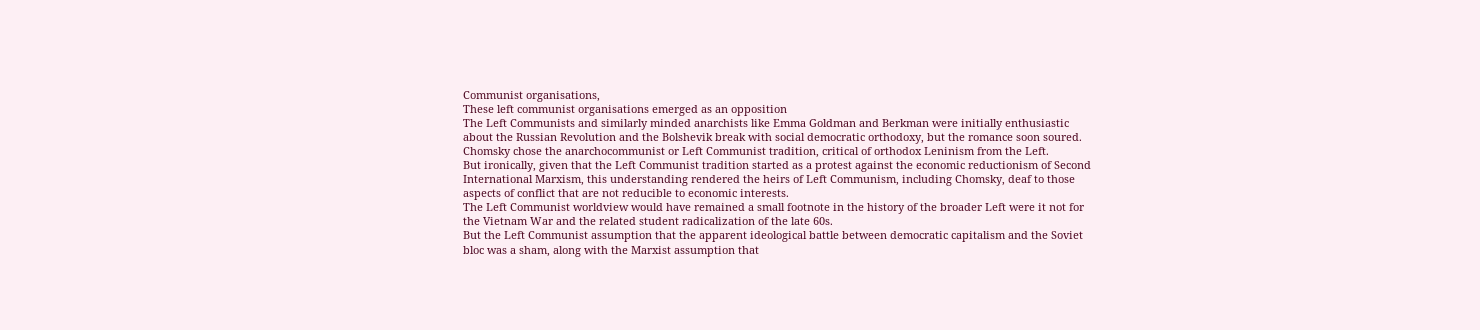Communist organisations,
These left communist organisations emerged as an opposition
The Left Communists and similarly minded anarchists like Emma Goldman and Berkman were initially enthusiastic about the Russian Revolution and the Bolshevik break with social democratic orthodoxy, but the romance soon soured.
Chomsky chose the anarchocommunist or Left Communist tradition, critical of orthodox Leninism from the Left.
But ironically, given that the Left Communist tradition started as a protest against the economic reductionism of Second International Marxism, this understanding rendered the heirs of Left Communism, including Chomsky, deaf to those aspects of conflict that are not reducible to economic interests.
The Left Communist worldview would have remained a small footnote in the history of the broader Left were it not for the Vietnam War and the related student radicalization of the late 60s.
But the Left Communist assumption that the apparent ideological battle between democratic capitalism and the Soviet bloc was a sham, along with the Marxist assumption that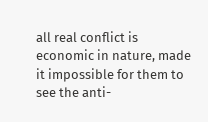all real conflict is economic in nature, made it impossible for them to see the anti-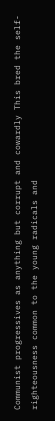Communist progressives as anything but corrupt and cowardly This bred the self-righteousness common to the young radicals and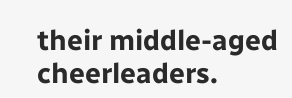their middle-aged cheerleaders.